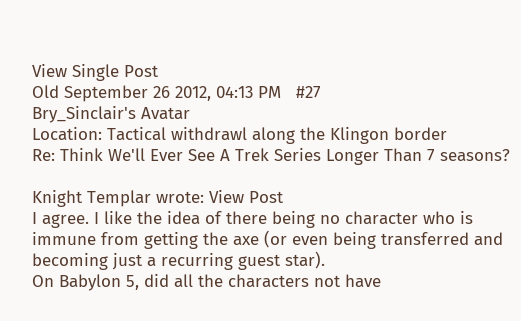View Single Post
Old September 26 2012, 04:13 PM   #27
Bry_Sinclair's Avatar
Location: Tactical withdrawl along the Klingon border
Re: Think We'll Ever See A Trek Series Longer Than 7 seasons?

Knight Templar wrote: View Post
I agree. I like the idea of there being no character who is immune from getting the axe (or even being transferred and becoming just a recurring guest star).
On Babylon 5, did all the characters not have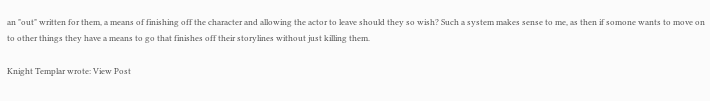an "out" written for them, a means of finishing off the character and allowing the actor to leave should they so wish? Such a system makes sense to me, as then if somone wants to move on to other things they have a means to go that finishes off their storylines without just killing them.

Knight Templar wrote: View Post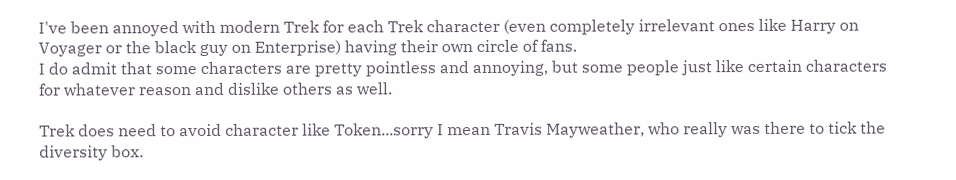I've been annoyed with modern Trek for each Trek character (even completely irrelevant ones like Harry on Voyager or the black guy on Enterprise) having their own circle of fans.
I do admit that some characters are pretty pointless and annoying, but some people just like certain characters for whatever reason and dislike others as well.

Trek does need to avoid character like Token...sorry I mean Travis Mayweather, who really was there to tick the diversity box.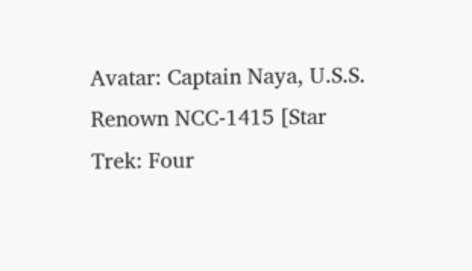Avatar: Captain Naya, U.S.S. Renown NCC-1415 [Star Trek: Four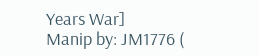Years War]
Manip by: JM1776 (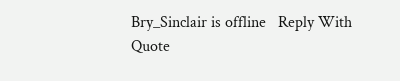Bry_Sinclair is offline   Reply With Quote